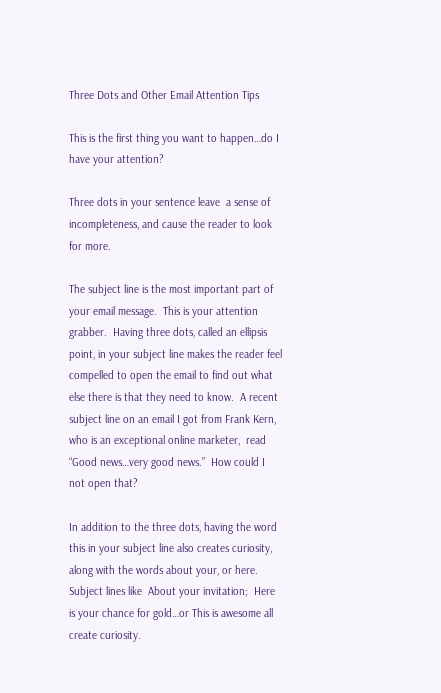Three Dots and Other Email Attention Tips

This is the first thing you want to happen…do I have your attention?

Three dots in your sentence leave  a sense of incompleteness, and cause the reader to look for more.

The subject line is the most important part of your email message.  This is your attention grabber.  Having three dots, called an ellipsis point, in your subject line makes the reader feel compelled to open the email to find out what else there is that they need to know.  A recent subject line on an email I got from Frank Kern, who is an exceptional online marketer,  read “Good news…very good news.”  How could I not open that?

In addition to the three dots, having the word this in your subject line also creates curiosity, along with the words about your, or here.    Subject lines like  About your invitation;  Here is your chance for gold…or This is awesome all create curiosity.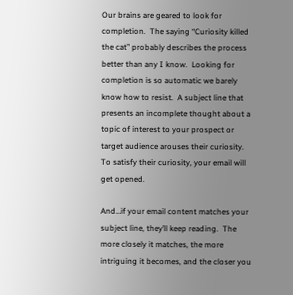Our brains are geared to look for completion.  The saying “Curiosity killed the cat” probably describes the process better than any I know.  Looking for completion is so automatic we barely know how to resist.  A subject line that presents an incomplete thought about a topic of interest to your prospect or target audience arouses their curiosity.  To satisfy their curiosity, your email will get opened.

And…if your email content matches your subject line, they’ll keep reading.  The more closely it matches, the more intriguing it becomes, and the closer you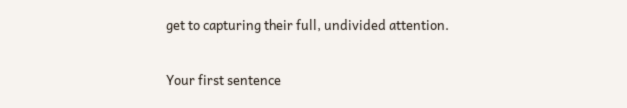get to capturing their full, undivided attention.

Your first sentence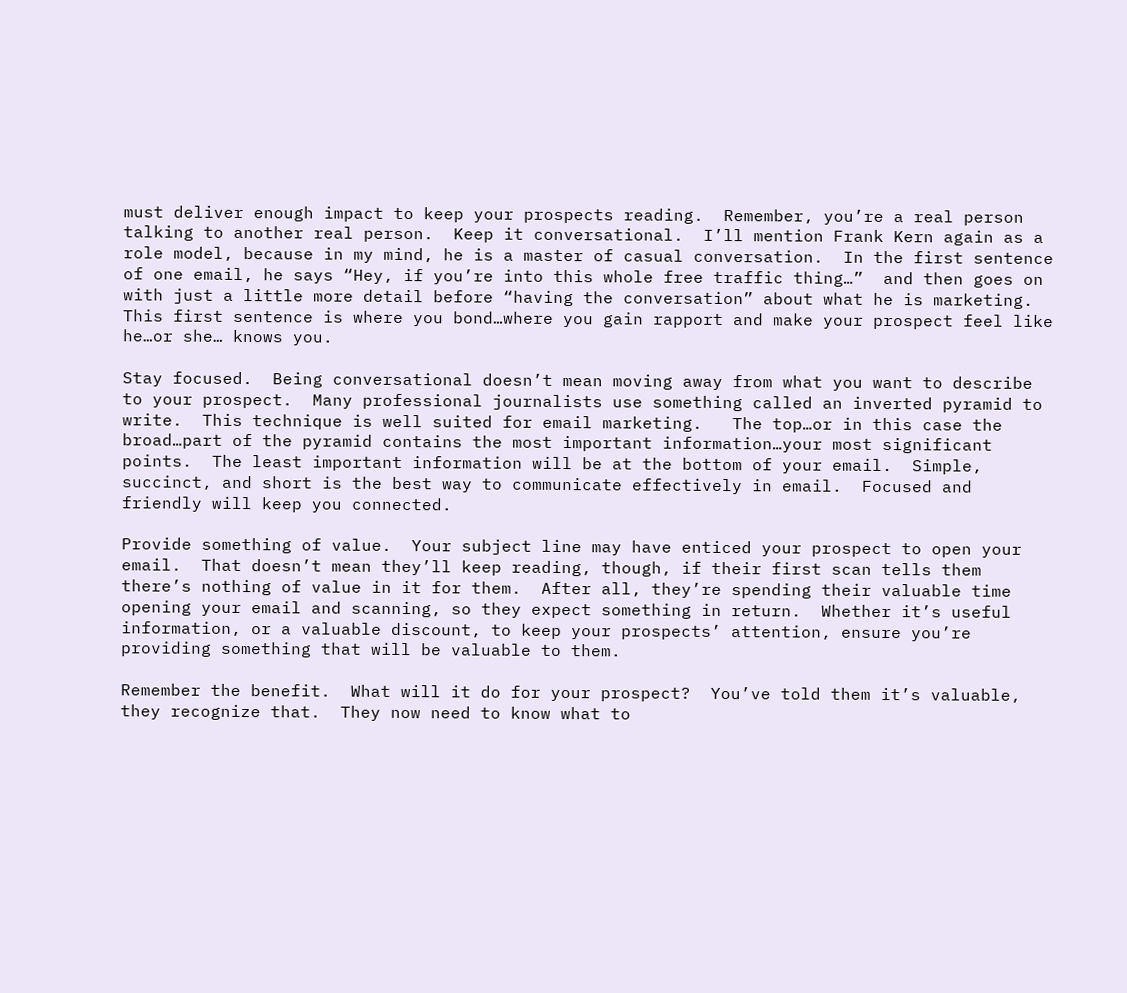must deliver enough impact to keep your prospects reading.  Remember, you’re a real person talking to another real person.  Keep it conversational.  I’ll mention Frank Kern again as a role model, because in my mind, he is a master of casual conversation.  In the first sentence of one email, he says “Hey, if you’re into this whole free traffic thing…”  and then goes on with just a little more detail before “having the conversation” about what he is marketing.  This first sentence is where you bond…where you gain rapport and make your prospect feel like he…or she… knows you.

Stay focused.  Being conversational doesn’t mean moving away from what you want to describe to your prospect.  Many professional journalists use something called an inverted pyramid to write.  This technique is well suited for email marketing.   The top…or in this case the broad…part of the pyramid contains the most important information…your most significant points.  The least important information will be at the bottom of your email.  Simple, succinct, and short is the best way to communicate effectively in email.  Focused and friendly will keep you connected.

Provide something of value.  Your subject line may have enticed your prospect to open your email.  That doesn’t mean they’ll keep reading, though, if their first scan tells them there’s nothing of value in it for them.  After all, they’re spending their valuable time opening your email and scanning, so they expect something in return.  Whether it’s useful information, or a valuable discount, to keep your prospects’ attention, ensure you’re providing something that will be valuable to them.

Remember the benefit.  What will it do for your prospect?  You’ve told them it’s valuable, they recognize that.  They now need to know what to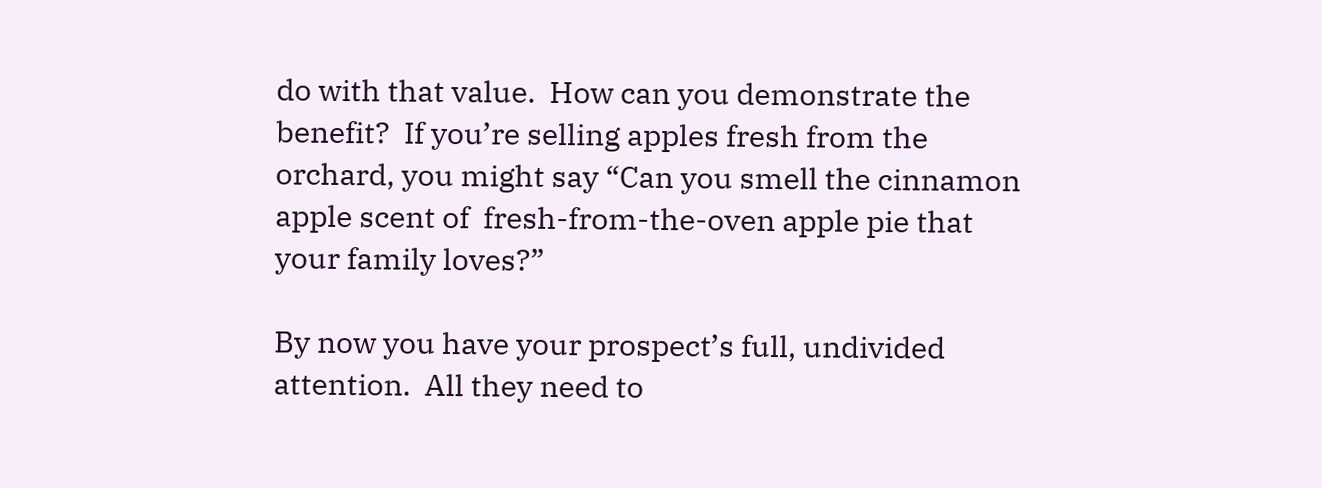do with that value.  How can you demonstrate the benefit?  If you’re selling apples fresh from the orchard, you might say “Can you smell the cinnamon apple scent of  fresh-from-the-oven apple pie that your family loves?”

By now you have your prospect’s full, undivided attention.  All they need to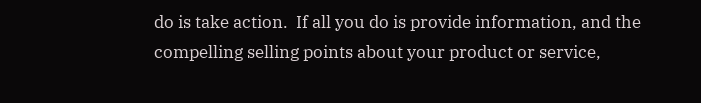do is take action.  If all you do is provide information, and the compelling selling points about your product or service,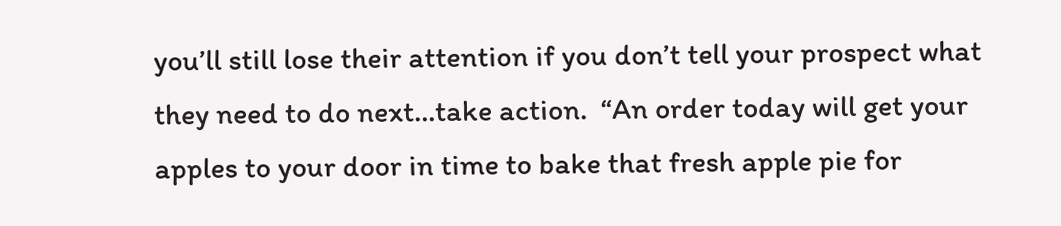you’ll still lose their attention if you don’t tell your prospect what they need to do next…take action.  “An order today will get your apples to your door in time to bake that fresh apple pie for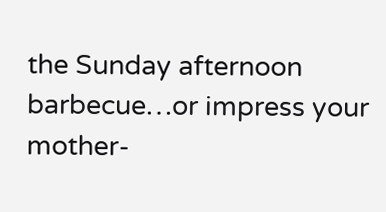the Sunday afternoon barbecue…or impress your mother-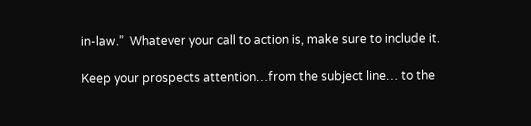in-law.”  Whatever your call to action is, make sure to include it.

Keep your prospects attention…from the subject line… to the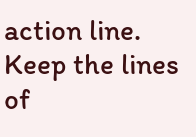action line.  Keep the lines of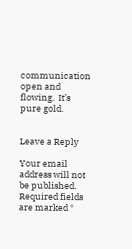communication open and flowing.  It’s pure gold.


Leave a Reply

Your email address will not be published. Required fields are marked *